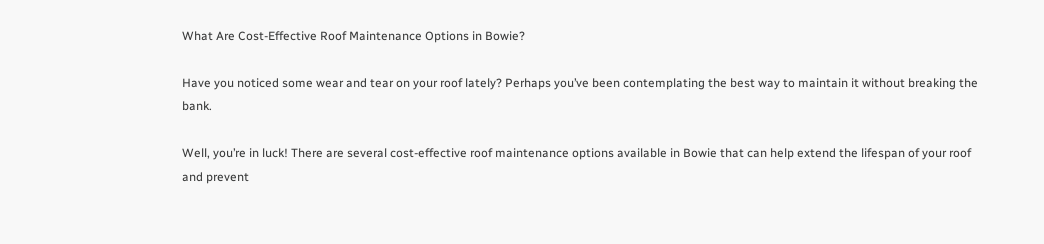What Are Cost-Effective Roof Maintenance Options in Bowie?

Have you noticed some wear and tear on your roof lately? Perhaps you’ve been contemplating the best way to maintain it without breaking the bank.

Well, you’re in luck! There are several cost-effective roof maintenance options available in Bowie that can help extend the lifespan of your roof and prevent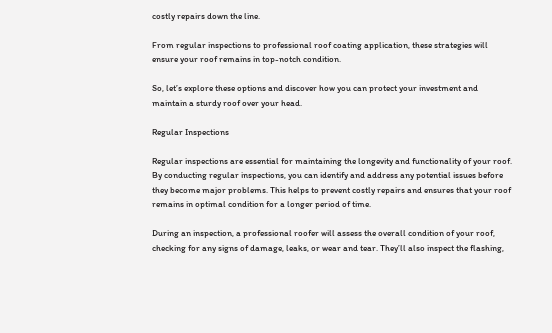costly repairs down the line.

From regular inspections to professional roof coating application, these strategies will ensure your roof remains in top-notch condition.

So, let’s explore these options and discover how you can protect your investment and maintain a sturdy roof over your head.

Regular Inspections

Regular inspections are essential for maintaining the longevity and functionality of your roof. By conducting regular inspections, you can identify and address any potential issues before they become major problems. This helps to prevent costly repairs and ensures that your roof remains in optimal condition for a longer period of time.

During an inspection, a professional roofer will assess the overall condition of your roof, checking for any signs of damage, leaks, or wear and tear. They’ll also inspect the flashing,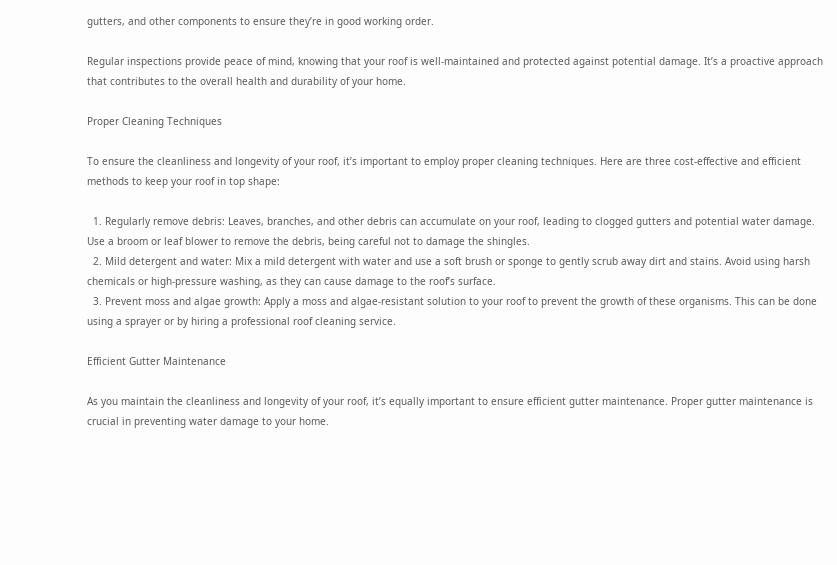gutters, and other components to ensure they’re in good working order.

Regular inspections provide peace of mind, knowing that your roof is well-maintained and protected against potential damage. It’s a proactive approach that contributes to the overall health and durability of your home.

Proper Cleaning Techniques

To ensure the cleanliness and longevity of your roof, it’s important to employ proper cleaning techniques. Here are three cost-effective and efficient methods to keep your roof in top shape:

  1. Regularly remove debris: Leaves, branches, and other debris can accumulate on your roof, leading to clogged gutters and potential water damage. Use a broom or leaf blower to remove the debris, being careful not to damage the shingles.
  2. Mild detergent and water: Mix a mild detergent with water and use a soft brush or sponge to gently scrub away dirt and stains. Avoid using harsh chemicals or high-pressure washing, as they can cause damage to the roof’s surface.
  3. Prevent moss and algae growth: Apply a moss and algae-resistant solution to your roof to prevent the growth of these organisms. This can be done using a sprayer or by hiring a professional roof cleaning service.

Efficient Gutter Maintenance

As you maintain the cleanliness and longevity of your roof, it’s equally important to ensure efficient gutter maintenance. Proper gutter maintenance is crucial in preventing water damage to your home.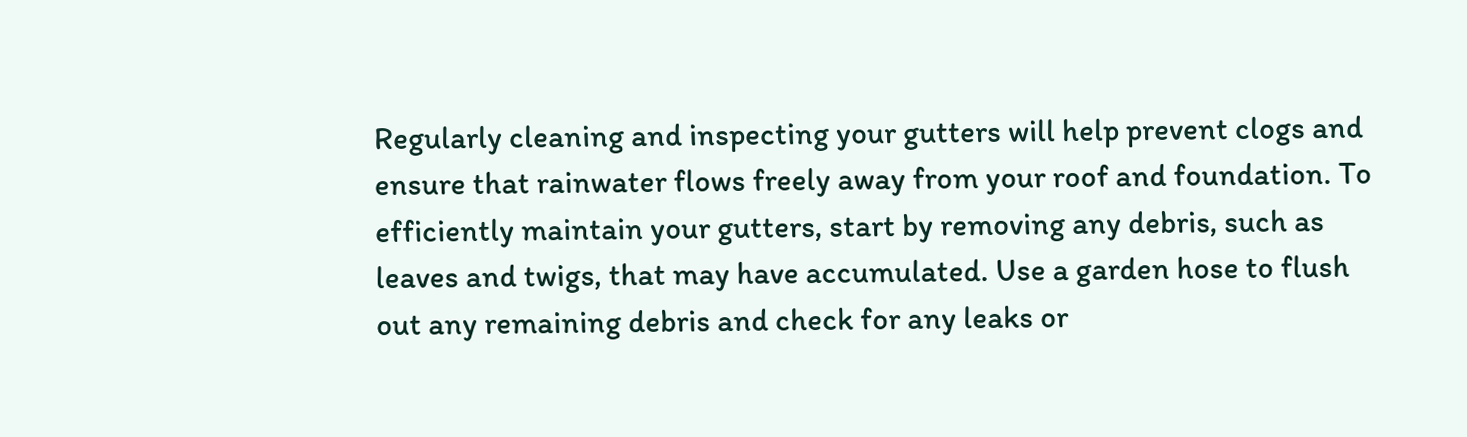Regularly cleaning and inspecting your gutters will help prevent clogs and ensure that rainwater flows freely away from your roof and foundation. To efficiently maintain your gutters, start by removing any debris, such as leaves and twigs, that may have accumulated. Use a garden hose to flush out any remaining debris and check for any leaks or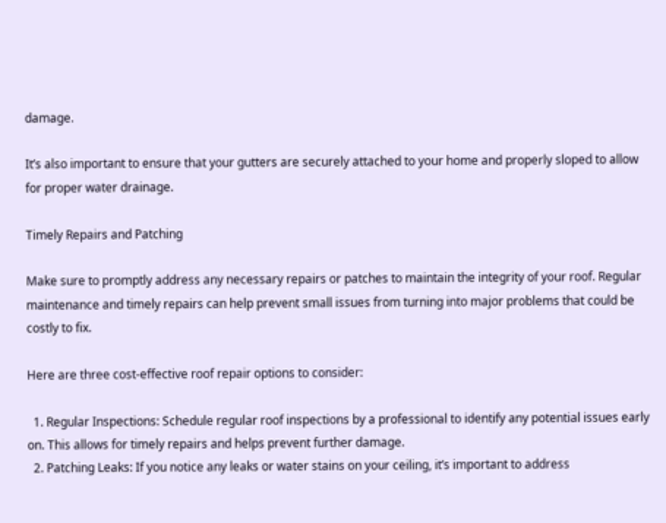damage.

It’s also important to ensure that your gutters are securely attached to your home and properly sloped to allow for proper water drainage.

Timely Repairs and Patching

Make sure to promptly address any necessary repairs or patches to maintain the integrity of your roof. Regular maintenance and timely repairs can help prevent small issues from turning into major problems that could be costly to fix.

Here are three cost-effective roof repair options to consider:

  1. Regular Inspections: Schedule regular roof inspections by a professional to identify any potential issues early on. This allows for timely repairs and helps prevent further damage.
  2. Patching Leaks: If you notice any leaks or water stains on your ceiling, it’s important to address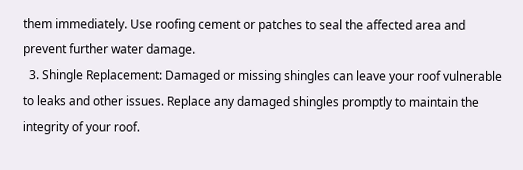them immediately. Use roofing cement or patches to seal the affected area and prevent further water damage.
  3. Shingle Replacement: Damaged or missing shingles can leave your roof vulnerable to leaks and other issues. Replace any damaged shingles promptly to maintain the integrity of your roof.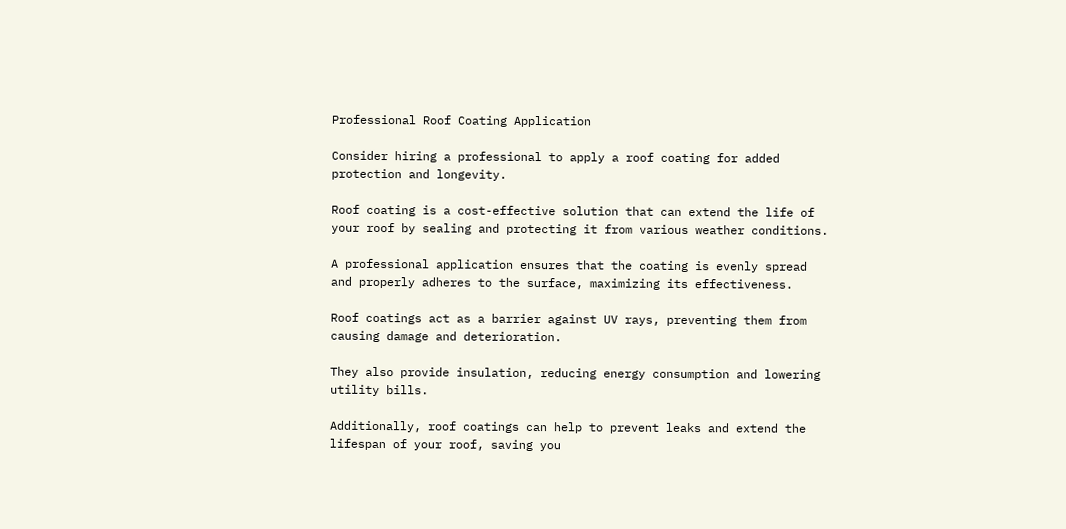Professional Roof Coating Application

Consider hiring a professional to apply a roof coating for added protection and longevity.

Roof coating is a cost-effective solution that can extend the life of your roof by sealing and protecting it from various weather conditions.

A professional application ensures that the coating is evenly spread and properly adheres to the surface, maximizing its effectiveness.

Roof coatings act as a barrier against UV rays, preventing them from causing damage and deterioration.

They also provide insulation, reducing energy consumption and lowering utility bills.

Additionally, roof coatings can help to prevent leaks and extend the lifespan of your roof, saving you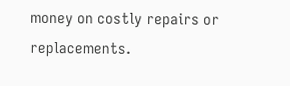money on costly repairs or replacements.